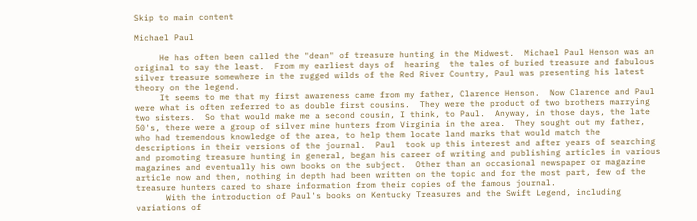Skip to main content

Michael Paul

     He has often been called the "dean" of treasure hunting in the Midwest.  Michael Paul Henson was an original to say the least.  From my earliest days of  hearing  the tales of buried treasure and fabulous silver treasure somewhere in the rugged wilds of the Red River Country, Paul was presenting his latest theory on the legend.
     It seems to me that my first awareness came from my father, Clarence Henson.  Now Clarence and Paul were what is often referred to as double first cousins.  They were the product of two brothers marrying two sisters.  So that would make me a second cousin, I think, to Paul.  Anyway, in those days, the late 50's, there were a group of silver mine hunters from Virginia in the area.  They sought out my father, who had tremendous knowledge of the area, to help them locate land marks that would match the descriptions in their versions of the journal.  Paul  took up this interest and after years of searching and promoting treasure hunting in general, began his career of writing and publishing articles in various magazines and eventually his own books on the subject.  Other than an occasional newspaper or magazine article now and then, nothing in depth had been written on the topic and for the most part, few of the treasure hunters cared to share information from their copies of the famous journal.
      With the introduction of Paul's books on Kentucky Treasures and the Swift Legend, including variations of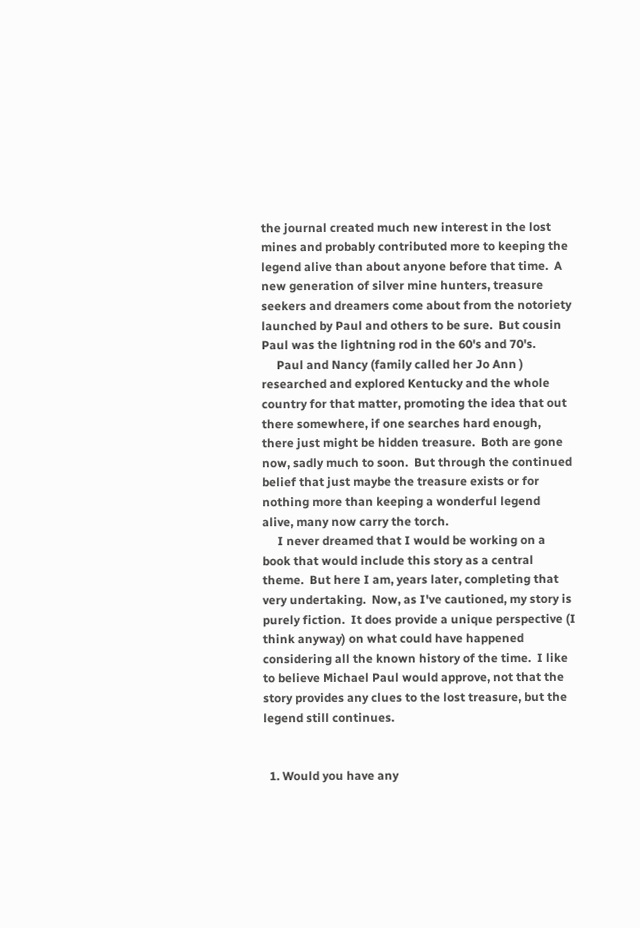the journal created much new interest in the lost mines and probably contributed more to keeping the legend alive than about anyone before that time.  A new generation of silver mine hunters, treasure seekers and dreamers come about from the notoriety launched by Paul and others to be sure.  But cousin Paul was the lightning rod in the 60's and 70's.
     Paul and Nancy (family called her Jo Ann ) researched and explored Kentucky and the whole country for that matter, promoting the idea that out there somewhere, if one searches hard enough, there just might be hidden treasure.  Both are gone now, sadly much to soon.  But through the continued belief that just maybe the treasure exists or for nothing more than keeping a wonderful legend  alive, many now carry the torch.
     I never dreamed that I would be working on a book that would include this story as a central theme.  But here I am, years later, completing that very undertaking.  Now, as I've cautioned, my story is purely fiction.  It does provide a unique perspective (I think anyway) on what could have happened considering all the known history of the time.  I like to believe Michael Paul would approve, not that the story provides any clues to the lost treasure, but the legend still continues.


  1. Would you have any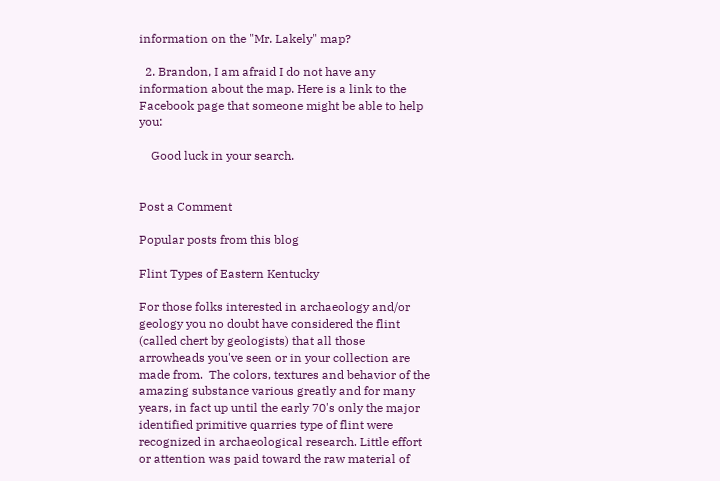information on the "Mr. Lakely" map?

  2. Brandon, I am afraid I do not have any information about the map. Here is a link to the Facebook page that someone might be able to help you:

    Good luck in your search.


Post a Comment

Popular posts from this blog

Flint Types of Eastern Kentucky

For those folks interested in archaeology and/or geology you no doubt have considered the flint (called chert by geologists) that all those arrowheads you've seen or in your collection are made from.  The colors, textures and behavior of the amazing substance various greatly and for many years, in fact up until the early 70's only the major identified primitive quarries type of flint were recognized in archaeological research. Little effort or attention was paid toward the raw material of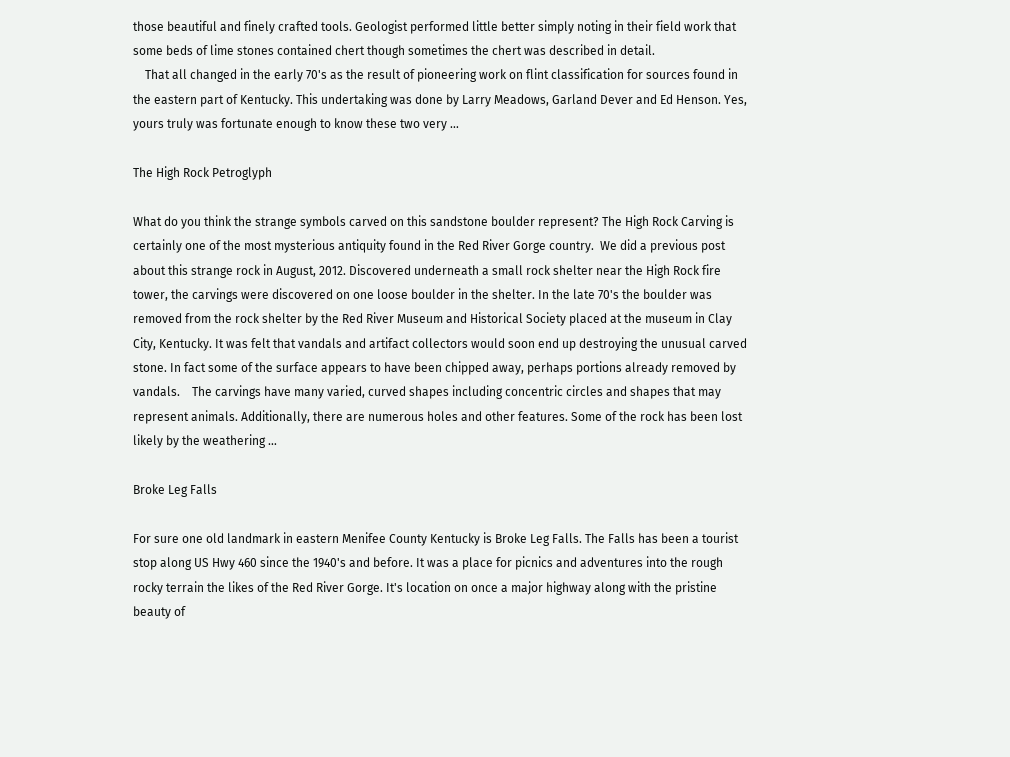those beautiful and finely crafted tools. Geologist performed little better simply noting in their field work that some beds of lime stones contained chert though sometimes the chert was described in detail.
    That all changed in the early 70's as the result of pioneering work on flint classification for sources found in the eastern part of Kentucky. This undertaking was done by Larry Meadows, Garland Dever and Ed Henson. Yes, yours truly was fortunate enough to know these two very …

The High Rock Petroglyph

What do you think the strange symbols carved on this sandstone boulder represent? The High Rock Carving is certainly one of the most mysterious antiquity found in the Red River Gorge country.  We did a previous post  about this strange rock in August, 2012. Discovered underneath a small rock shelter near the High Rock fire tower, the carvings were discovered on one loose boulder in the shelter. In the late 70's the boulder was removed from the rock shelter by the Red River Museum and Historical Society placed at the museum in Clay City, Kentucky. It was felt that vandals and artifact collectors would soon end up destroying the unusual carved stone. In fact some of the surface appears to have been chipped away, perhaps portions already removed by vandals.    The carvings have many varied, curved shapes including concentric circles and shapes that may represent animals. Additionally, there are numerous holes and other features. Some of the rock has been lost likely by the weathering …

Broke Leg Falls

For sure one old landmark in eastern Menifee County Kentucky is Broke Leg Falls. The Falls has been a tourist stop along US Hwy 460 since the 1940's and before. It was a place for picnics and adventures into the rough rocky terrain the likes of the Red River Gorge. It's location on once a major highway along with the pristine beauty of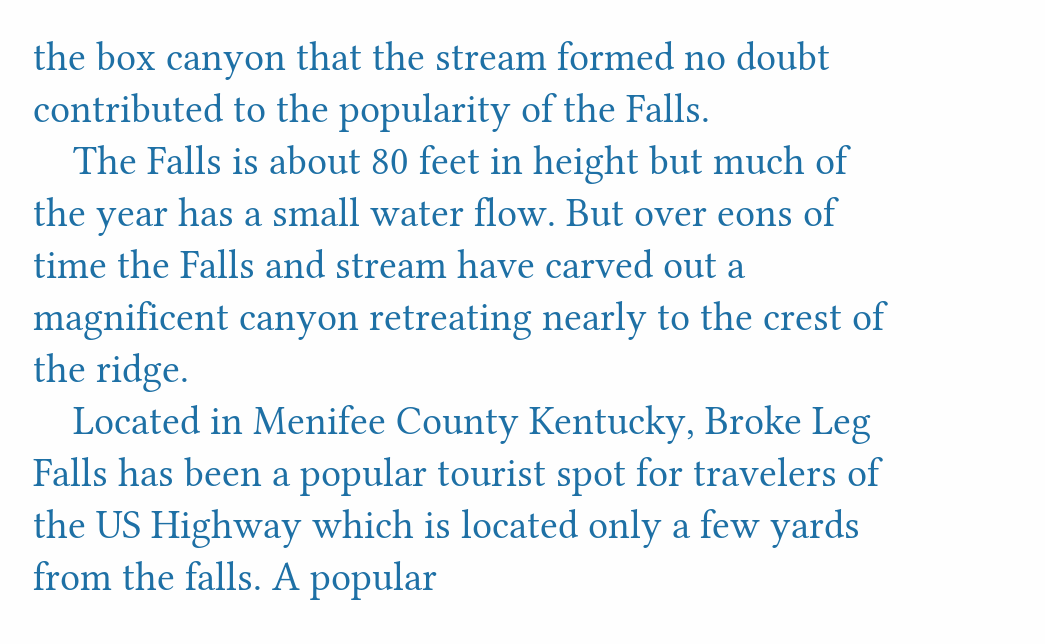the box canyon that the stream formed no doubt contributed to the popularity of the Falls.
    The Falls is about 80 feet in height but much of the year has a small water flow. But over eons of time the Falls and stream have carved out a magnificent canyon retreating nearly to the crest of the ridge.
    Located in Menifee County Kentucky, Broke Leg Falls has been a popular tourist spot for travelers of the US Highway which is located only a few yards from the falls. A popular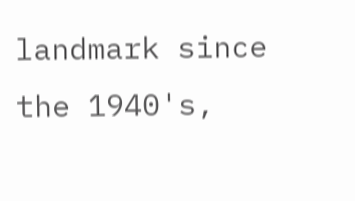landmark since the 1940's,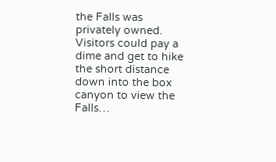the Falls was privately owned. Visitors could pay a dime and get to hike the short distance down into the box canyon to view the Falls…